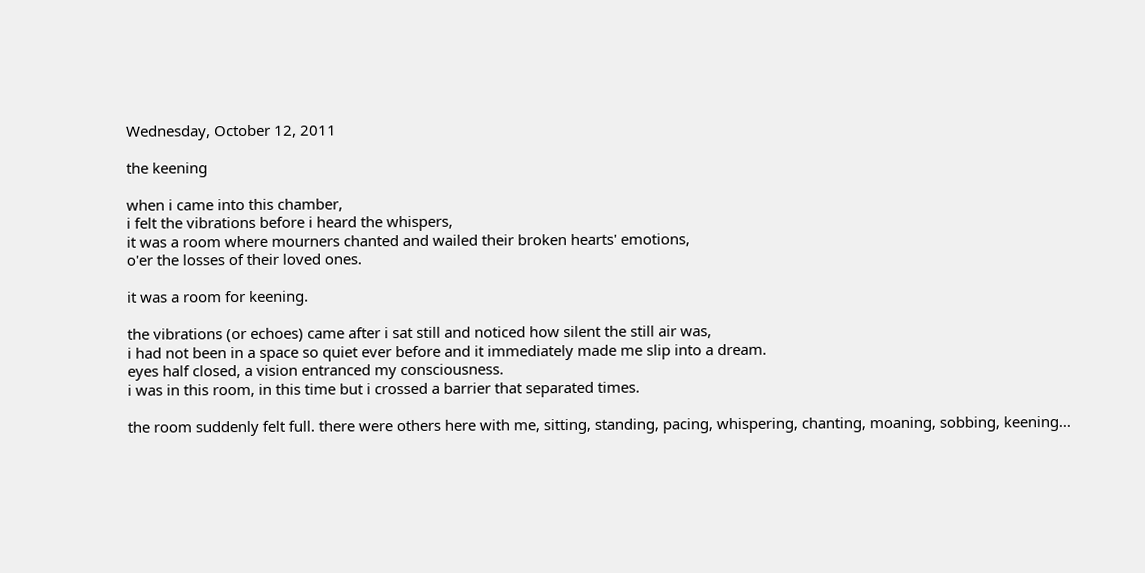Wednesday, October 12, 2011

the keening

when i came into this chamber,
i felt the vibrations before i heard the whispers,
it was a room where mourners chanted and wailed their broken hearts' emotions,
o'er the losses of their loved ones.

it was a room for keening.

the vibrations (or echoes) came after i sat still and noticed how silent the still air was,
i had not been in a space so quiet ever before and it immediately made me slip into a dream.
eyes half closed, a vision entranced my consciousness.
i was in this room, in this time but i crossed a barrier that separated times.

the room suddenly felt full. there were others here with me, sitting, standing, pacing, whispering, chanting, moaning, sobbing, keening...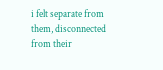i felt separate from them, disconnected from their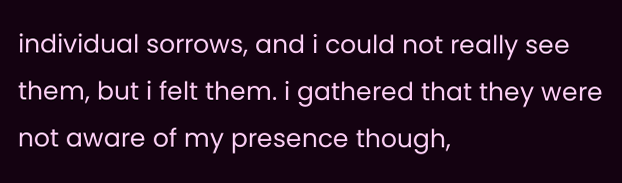individual sorrows, and i could not really see them, but i felt them. i gathered that they were not aware of my presence though,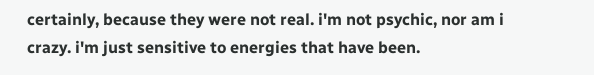certainly, because they were not real. i'm not psychic, nor am i crazy. i'm just sensitive to energies that have been.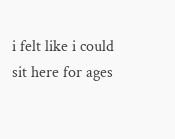i felt like i could sit here for ages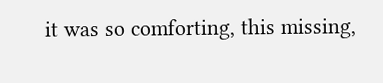it was so comforting, this missing,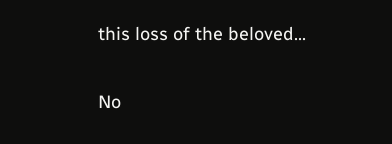this loss of the beloved...

No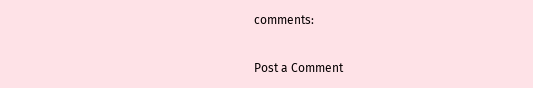comments:

Post a Comment